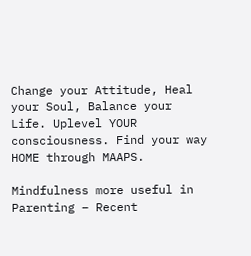Change your Attitude, Heal your Soul, Balance your Life. Uplevel YOUR consciousness. Find your way HOME through MAAPS.

Mindfulness more useful in Parenting – Recent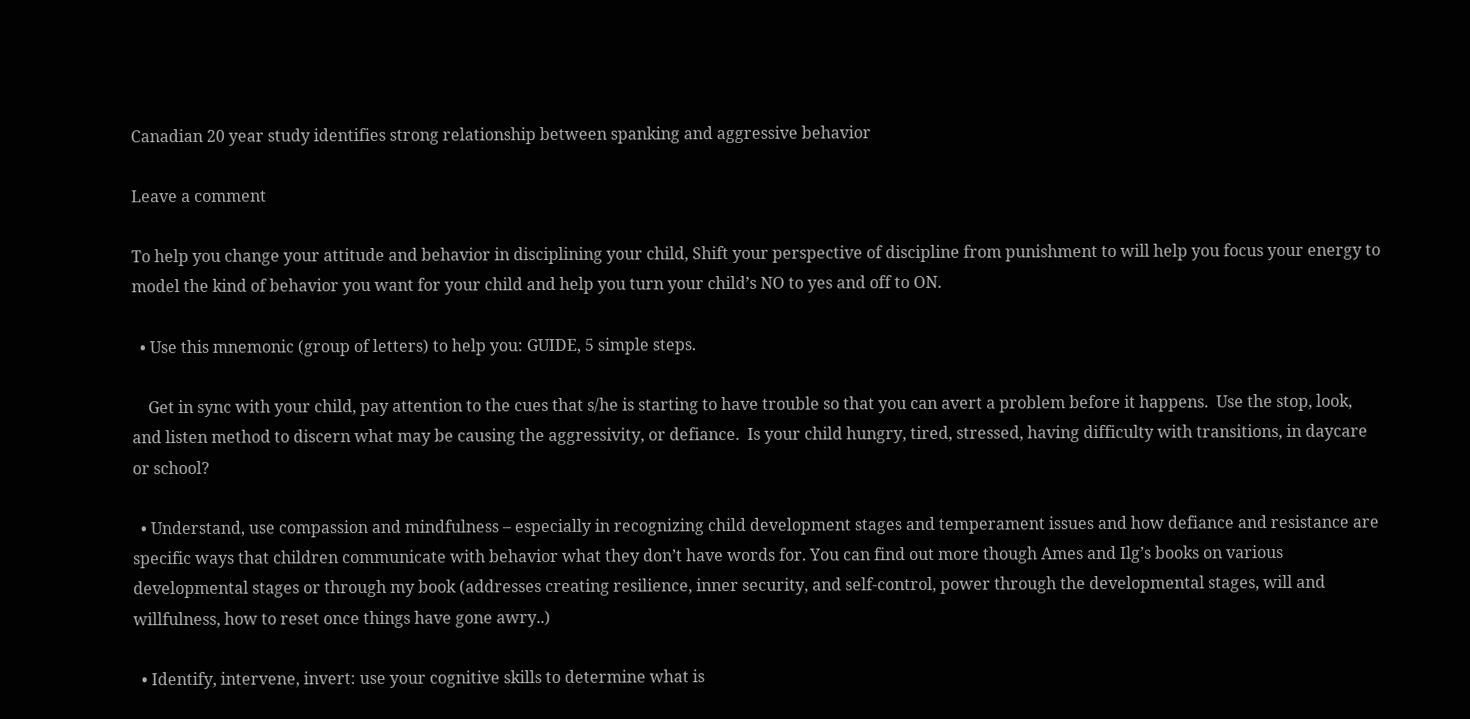Canadian 20 year study identifies strong relationship between spanking and aggressive behavior

Leave a comment

To help you change your attitude and behavior in disciplining your child, Shift your perspective of discipline from punishment to will help you focus your energy to model the kind of behavior you want for your child and help you turn your child’s NO to yes and off to ON.

  • Use this mnemonic (group of letters) to help you: GUIDE, 5 simple steps.

    Get in sync with your child, pay attention to the cues that s/he is starting to have trouble so that you can avert a problem before it happens.  Use the stop, look, and listen method to discern what may be causing the aggressivity, or defiance.  Is your child hungry, tired, stressed, having difficulty with transitions, in daycare or school?

  • Understand, use compassion and mindfulness – especially in recognizing child development stages and temperament issues and how defiance and resistance are specific ways that children communicate with behavior what they don’t have words for. You can find out more though Ames and Ilg’s books on various developmental stages or through my book (addresses creating resilience, inner security, and self-control, power through the developmental stages, will and willfulness, how to reset once things have gone awry..)

  • Identify, intervene, invert: use your cognitive skills to determine what is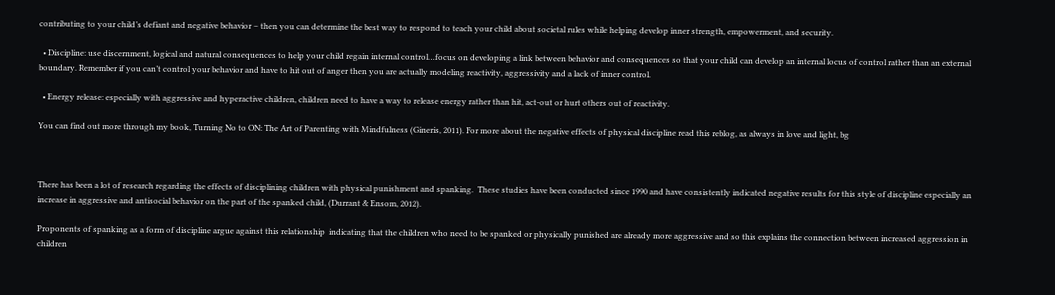contributing to your child’s defiant and negative behavior – then you can determine the best way to respond to teach your child about societal rules while helping develop inner strength, empowerment, and security.

  • Discipline: use discernment, logical and natural consequences to help your child regain internal control…focus on developing a link between behavior and consequences so that your child can develop an internal locus of control rather than an external boundary. Remember if you can’t control your behavior and have to hit out of anger then you are actually modeling reactivity, aggressivity and a lack of inner control.

  • Energy release: especially with aggressive and hyperactive children, children need to have a way to release energy rather than hit, act-out or hurt others out of reactivity.

You can find out more through my book, Turning No to ON: The Art of Parenting with Mindfulness (Gineris, 2011). For more about the negative effects of physical discipline read this reblog, as always in love and light, bg



There has been a lot of research regarding the effects of disciplining children with physical punishment and spanking.  These studies have been conducted since 1990 and have consistently indicated negative results for this style of discipline especially an increase in aggressive and antisocial behavior on the part of the spanked child, (Durrant & Ensom, 2012).

Proponents of spanking as a form of discipline argue against this relationship  indicating that the children who need to be spanked or physically punished are already more aggressive and so this explains the connection between increased aggression in children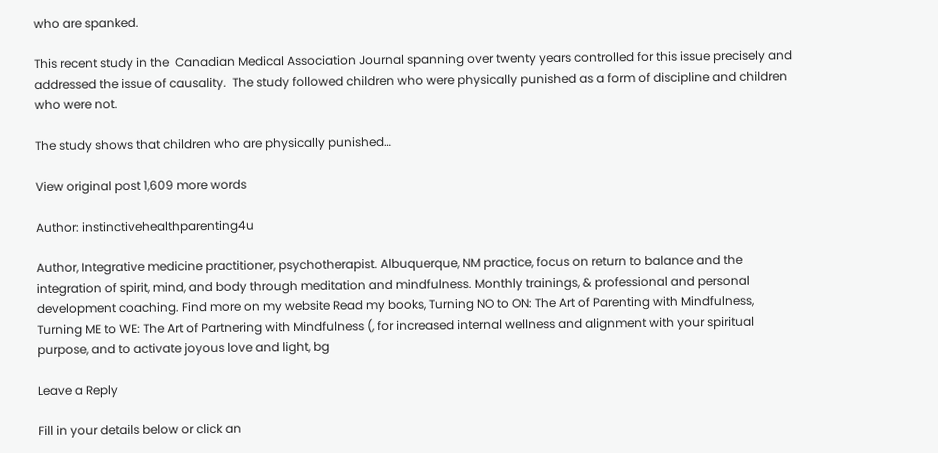who are spanked.

This recent study in the  Canadian Medical Association Journal spanning over twenty years controlled for this issue precisely and addressed the issue of causality.  The study followed children who were physically punished as a form of discipline and children who were not.

The study shows that children who are physically punished…

View original post 1,609 more words

Author: instinctivehealthparenting4u

Author, Integrative medicine practitioner, psychotherapist. Albuquerque, NM practice, focus on return to balance and the integration of spirit, mind, and body through meditation and mindfulness. Monthly trainings, & professional and personal development coaching. Find more on my website Read my books, Turning NO to ON: The Art of Parenting with Mindfulness, Turning ME to WE: The Art of Partnering with Mindfulness (, for increased internal wellness and alignment with your spiritual purpose, and to activate joyous love and light, bg

Leave a Reply

Fill in your details below or click an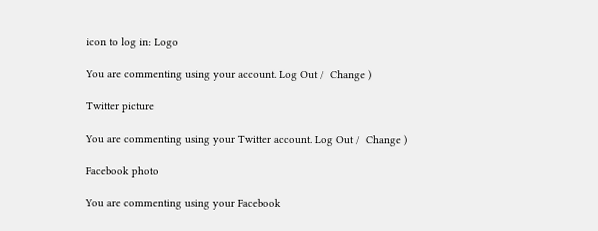icon to log in: Logo

You are commenting using your account. Log Out /  Change )

Twitter picture

You are commenting using your Twitter account. Log Out /  Change )

Facebook photo

You are commenting using your Facebook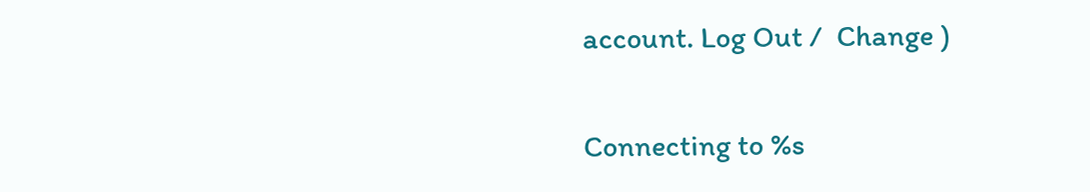account. Log Out /  Change )

Connecting to %s